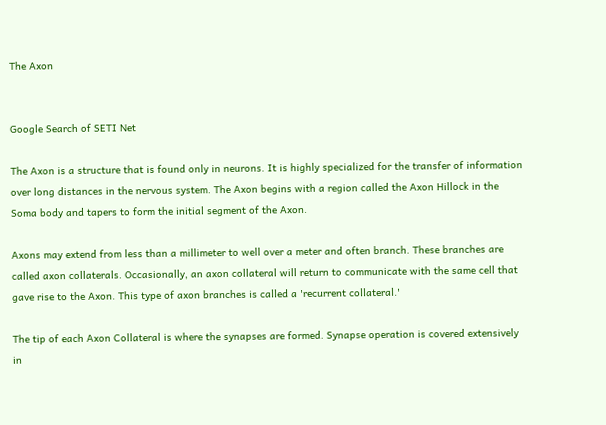The Axon


Google Search of SETI Net

The Axon is a structure that is found only in neurons. It is highly specialized for the transfer of information over long distances in the nervous system. The Axon begins with a region called the Axon Hillock in the Soma body and tapers to form the initial segment of the Axon.

Axons may extend from less than a millimeter to well over a meter and often branch. These branches are called axon collaterals. Occasionally, an axon collateral will return to communicate with the same cell that gave rise to the Axon. This type of axon branches is called a 'recurrent collateral.'

The tip of each Axon Collateral is where the synapses are formed. Synapse operation is covered extensively in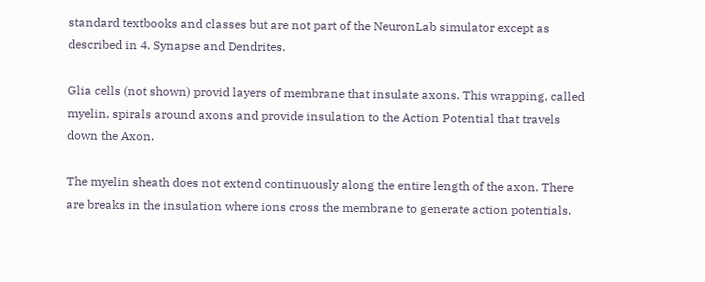standard textbooks and classes but are not part of the NeuronLab simulator except as described in 4. Synapse and Dendrites.

Glia cells (not shown) provid layers of membrane that insulate axons. This wrapping, called myelin, spirals around axons and provide insulation to the Action Potential that travels down the Axon.

The myelin sheath does not extend continuously along the entire length of the axon. There are breaks in the insulation where ions cross the membrane to generate action potentials.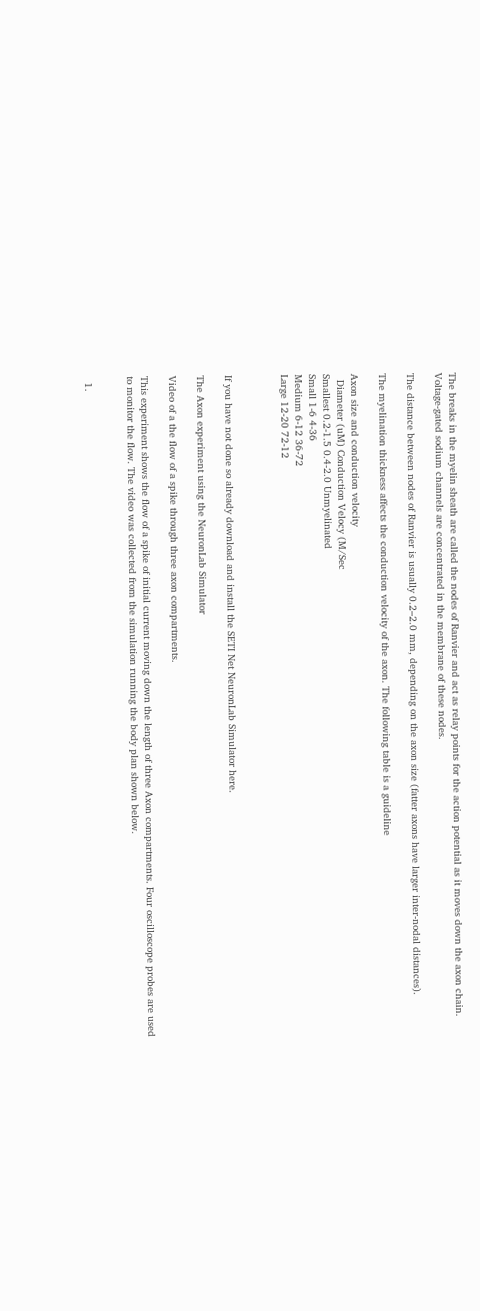The breaks in the myelin sheath are called the nodes of Ranvier and act as relay points for the action potential as it moves down the axon chain. Voltage-gated sodium channels are concentrated in the membrane of these nodes.

The distance between nodes of Ranvier is usually 0.2–2.0 mm, depending on the axon size (fatter axons have larger inter-nodal distances).

The myelination thickness affects the conduction velocity of the axon. The following table is a guideline

Axon size and conduction velocity
  Diameter (uM) Conduction Velocy (M/Sec
Smallest 0.2-1.5 0.4-2.0 Unmyelinated
Small 1-6 4-36
Medium 6-12 36-72
Large 12-20 72-12



If you have not done so already download and install the SETI Net NeuronLab Simulator here.

The Axon experiment using the NeuronLab Simulator

Video of a the flow of a spike through three axon compartments.

This experiment shows the flow of a spike of initial current moving down the length of three Axon compartments. Four oscilloscope probes are used to monitor the flow. The video was collected from the simulation running the body plan shown below.


  1.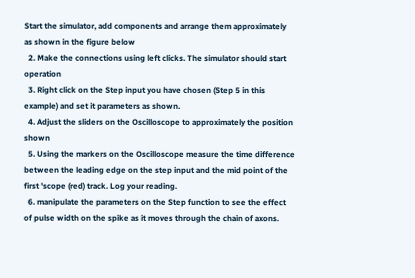Start the simulator, add components and arrange them approximately as shown in the figure below
  2. Make the connections using left clicks. The simulator should start operation
  3. Right click on the Step input you have chosen (Step 5 in this example) and set it parameters as shown.
  4. Adjust the sliders on the Oscilloscope to approximately the position shown
  5. Using the markers on the Oscilloscope measure the time difference between the leading edge on the step input and the mid point of the first 'scope (red) track. Log your reading.
  6. manipulate the parameters on the Step function to see the effect of pulse width on the spike as it moves through the chain of axons.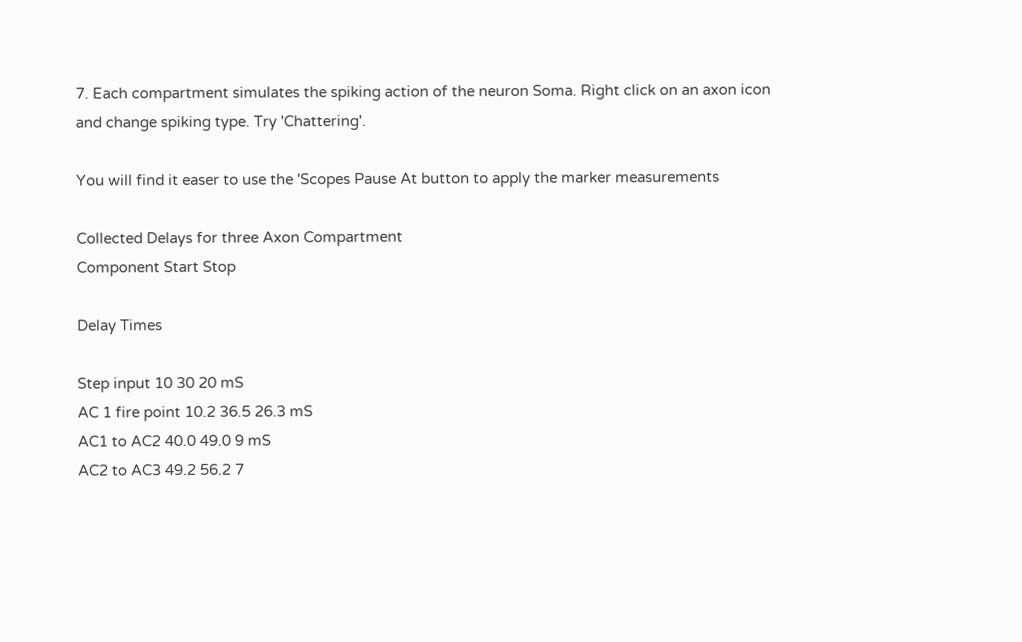7. Each compartment simulates the spiking action of the neuron Soma. Right click on an axon icon and change spiking type. Try 'Chattering'.

You will find it easer to use the 'Scopes Pause At button to apply the marker measurements

Collected Delays for three Axon Compartment
Component Start Stop

Delay Times

Step input 10 30 20 mS
AC 1 fire point 10.2 36.5 26.3 mS
AC1 to AC2 40.0 49.0 9 mS
AC2 to AC3 49.2 56.2 7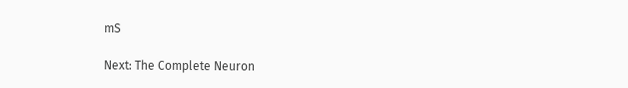mS

Next: The Complete Neuron